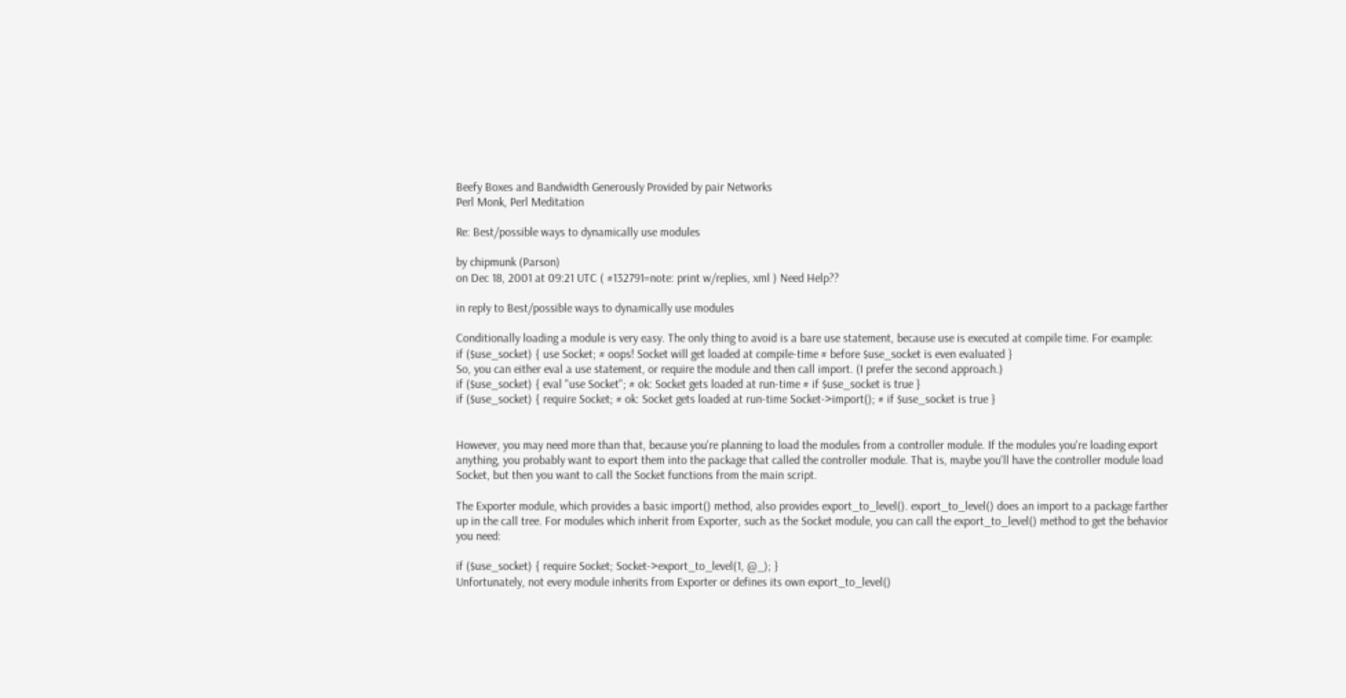Beefy Boxes and Bandwidth Generously Provided by pair Networks
Perl Monk, Perl Meditation

Re: Best/possible ways to dynamically use modules

by chipmunk (Parson)
on Dec 18, 2001 at 09:21 UTC ( #132791=note: print w/replies, xml ) Need Help??

in reply to Best/possible ways to dynamically use modules

Conditionally loading a module is very easy. The only thing to avoid is a bare use statement, because use is executed at compile time. For example:
if ($use_socket) { use Socket; # oops! Socket will get loaded at compile-time # before $use_socket is even evaluated }
So, you can either eval a use statement, or require the module and then call import. (I prefer the second approach.)
if ($use_socket) { eval "use Socket"; # ok: Socket gets loaded at run-time # if $use_socket is true }
if ($use_socket) { require Socket; # ok: Socket gets loaded at run-time Socket->import(); # if $use_socket is true }


However, you may need more than that, because you're planning to load the modules from a controller module. If the modules you're loading export anything, you probably want to export them into the package that called the controller module. That is, maybe you'll have the controller module load Socket, but then you want to call the Socket functions from the main script.

The Exporter module, which provides a basic import() method, also provides export_to_level(). export_to_level() does an import to a package farther up in the call tree. For modules which inherit from Exporter, such as the Socket module, you can call the export_to_level() method to get the behavior you need:

if ($use_socket) { require Socket; Socket->export_to_level(1, @_); }
Unfortunately, not every module inherits from Exporter or defines its own export_to_level()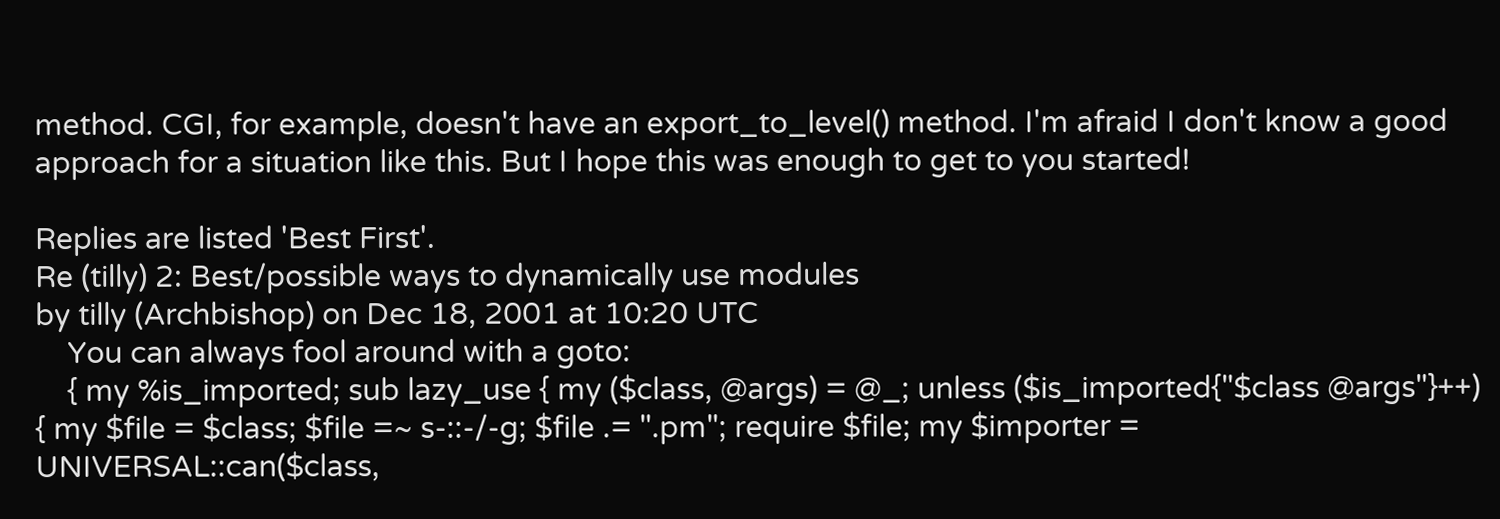method. CGI, for example, doesn't have an export_to_level() method. I'm afraid I don't know a good approach for a situation like this. But I hope this was enough to get to you started!

Replies are listed 'Best First'.
Re (tilly) 2: Best/possible ways to dynamically use modules
by tilly (Archbishop) on Dec 18, 2001 at 10:20 UTC
    You can always fool around with a goto:
    { my %is_imported; sub lazy_use { my ($class, @args) = @_; unless ($is_imported{"$class @args"}++) { my $file = $class; $file =~ s-::-/-g; $file .= ".pm"; require $file; my $importer = UNIVERSAL::can($class,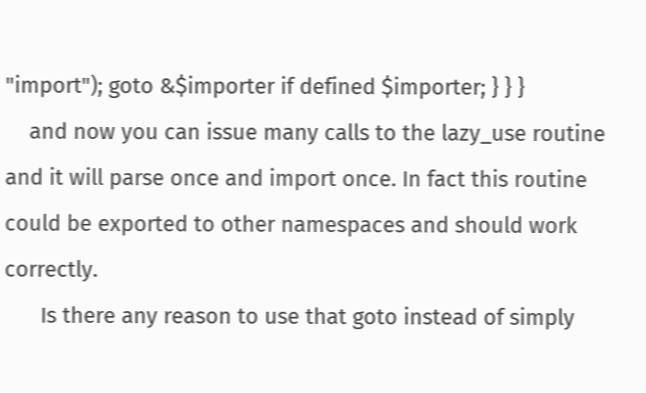"import"); goto &$importer if defined $importer; } } }
    and now you can issue many calls to the lazy_use routine and it will parse once and import once. In fact this routine could be exported to other namespaces and should work correctly.
      Is there any reason to use that goto instead of simply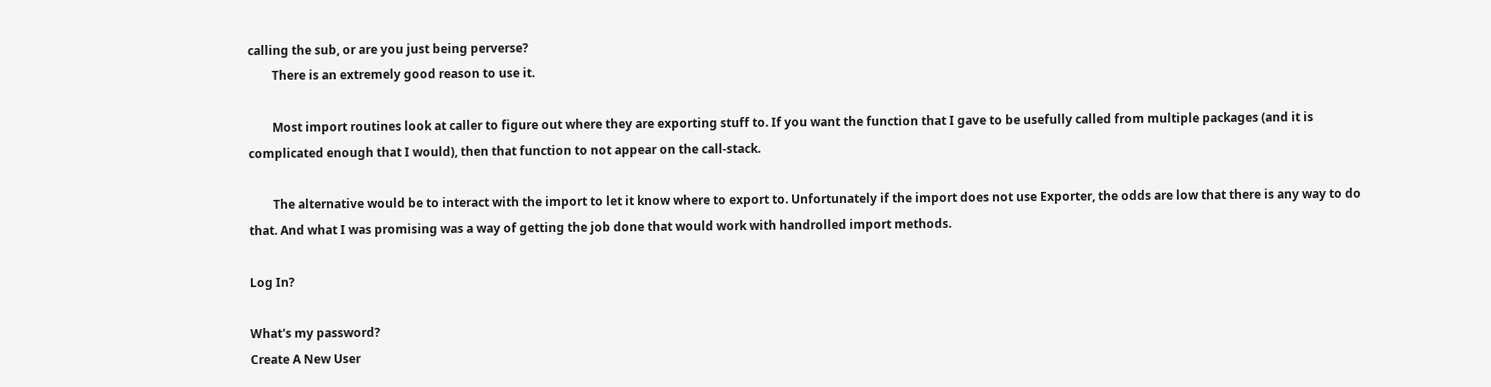calling the sub, or are you just being perverse?
        There is an extremely good reason to use it.

        Most import routines look at caller to figure out where they are exporting stuff to. If you want the function that I gave to be usefully called from multiple packages (and it is complicated enough that I would), then that function to not appear on the call-stack.

        The alternative would be to interact with the import to let it know where to export to. Unfortunately if the import does not use Exporter, the odds are low that there is any way to do that. And what I was promising was a way of getting the job done that would work with handrolled import methods.

Log In?

What's my password?
Create A New User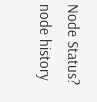Node Status?
node history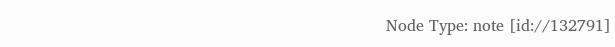Node Type: note [id://132791]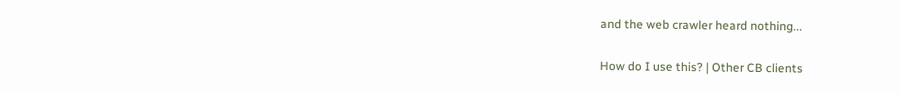and the web crawler heard nothing...

How do I use this? | Other CB clients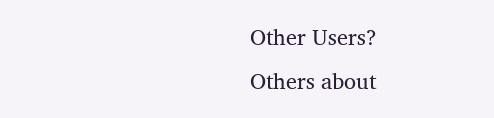Other Users?
Others about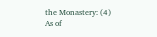the Monastery: (4)
As of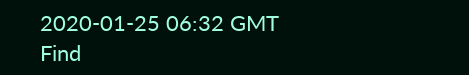2020-01-25 06:32 GMT
Find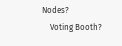Nodes?
    Voting Booth?